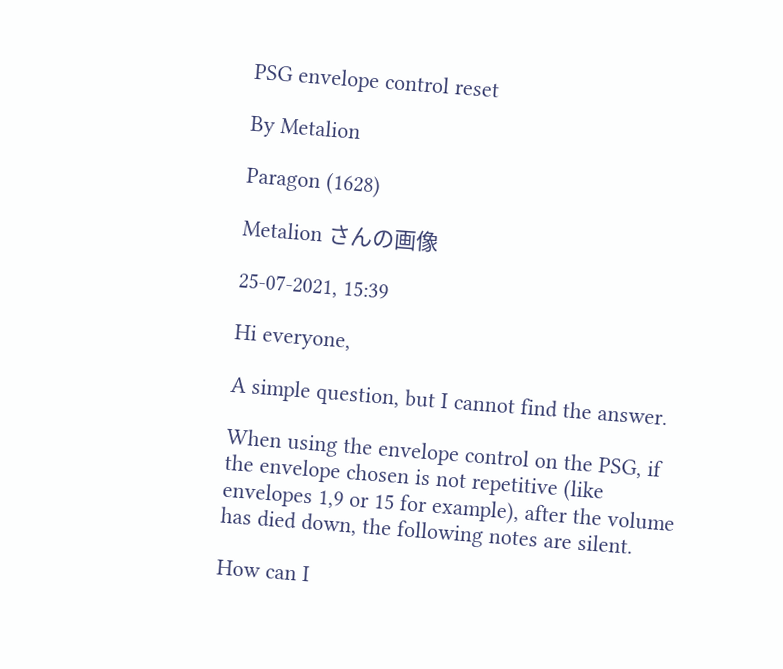PSG envelope control reset

By Metalion

Paragon (1628)

Metalion さんの画像

25-07-2021, 15:39

Hi everyone,

A simple question, but I cannot find the answer.

When using the envelope control on the PSG, if the envelope chosen is not repetitive (like envelopes 1,9 or 15 for example), after the volume has died down, the following notes are silent.

How can I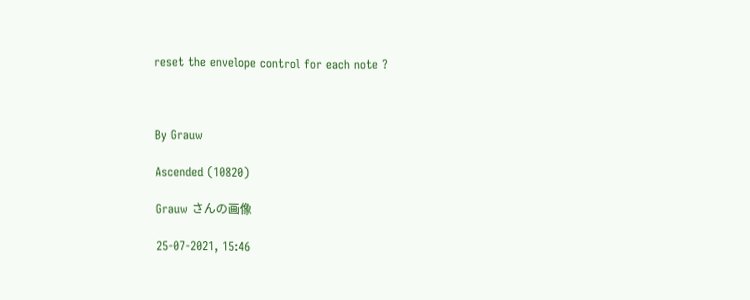reset the envelope control for each note ?



By Grauw

Ascended (10820)

Grauw さんの画像

25-07-2021, 15:46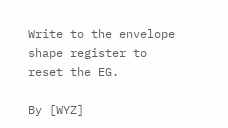Write to the envelope shape register to reset the EG.

By [WYZ]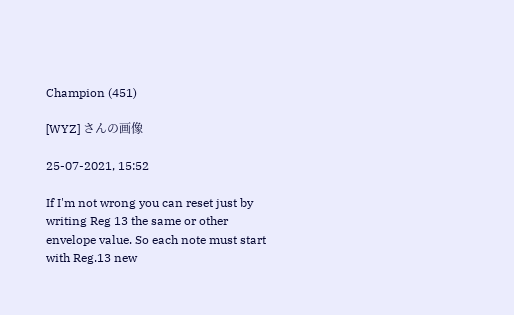Champion (451)

[WYZ] さんの画像

25-07-2021, 15:52

If I'm not wrong you can reset just by writing Reg 13 the same or other envelope value. So each note must start with Reg.13 new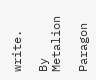write.

By Metalion

Paragon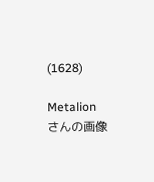(1628)

Metalion さんの画像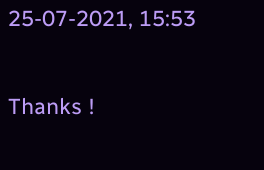25-07-2021, 15:53

Thanks !